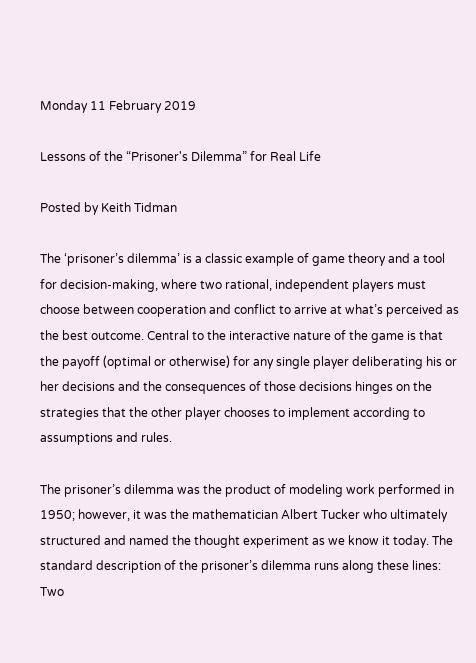Monday 11 February 2019

Lessons of the “Prisoner's Dilemma” for Real Life

Posted by Keith Tidman

The ‘prisoner’s dilemma’ is a classic example of game theory and a tool for decision-making, where two rational, independent players must choose between cooperation and conflict to arrive at what’s perceived as the best outcome. Central to the interactive nature of the game is that the payoff (optimal or otherwise) for any single player deliberating his or her decisions and the consequences of those decisions hinges on the strategies that the other player chooses to implement according to assumptions and rules.

The prisoner’s dilemma was the product of modeling work performed in 1950; however, it was the mathematician Albert Tucker who ultimately structured and named the thought experiment as we know it today. The standard description of the prisoner’s dilemma runs along these lines:
Two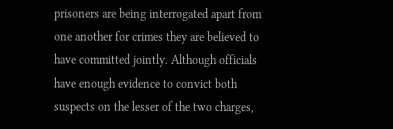prisoners are being interrogated apart from one another for crimes they are believed to have committed jointly. Although officials have enough evidence to convict both suspects on the lesser of the two charges,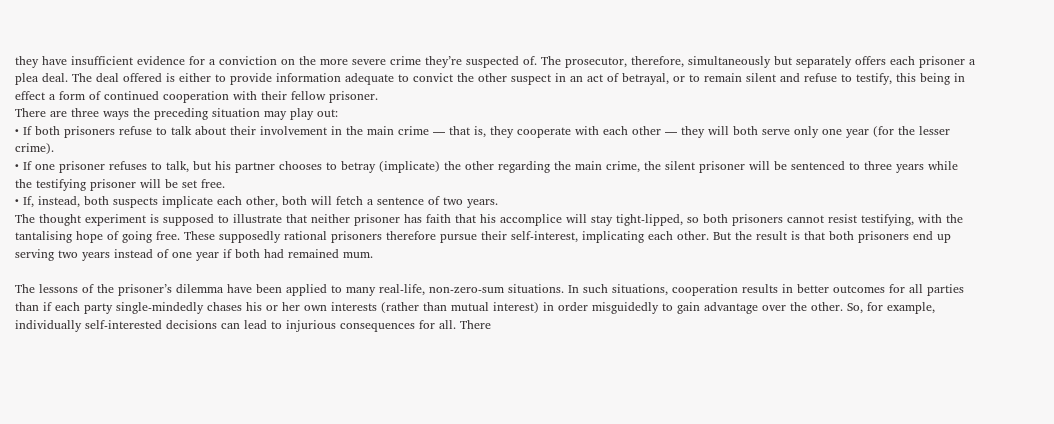they have insufficient evidence for a conviction on the more severe crime they’re suspected of. The prosecutor, therefore, simultaneously but separately offers each prisoner a plea deal. The deal offered is either to provide information adequate to convict the other suspect in an act of betrayal, or to remain silent and refuse to testify, this being in effect a form of continued cooperation with their fellow prisoner.
There are three ways the preceding situation may play out:
• If both prisoners refuse to talk about their involvement in the main crime — that is, they cooperate with each other — they will both serve only one year (for the lesser crime).
• If one prisoner refuses to talk, but his partner chooses to betray (implicate) the other regarding the main crime, the silent prisoner will be sentenced to three years while the testifying prisoner will be set free.
• If, instead, both suspects implicate each other, both will fetch a sentence of two years.
The thought experiment is supposed to illustrate that neither prisoner has faith that his accomplice will stay tight-lipped, so both prisoners cannot resist testifying, with the tantalising hope of going free. These supposedly rational prisoners therefore pursue their self-interest, implicating each other. But the result is that both prisoners end up serving two years instead of one year if both had remained mum.

The lessons of the prisoner’s dilemma have been applied to many real-life, non-zero-sum situations. In such situations, cooperation results in better outcomes for all parties than if each party single-mindedly chases his or her own interests (rather than mutual interest) in order misguidedly to gain advantage over the other. So, for example, individually self-interested decisions can lead to injurious consequences for all. There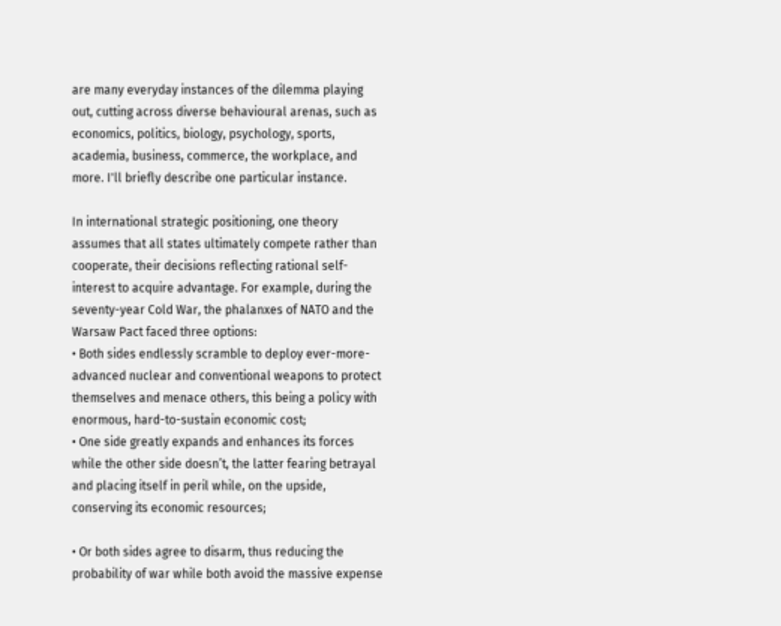are many everyday instances of the dilemma playing out, cutting across diverse behavioural arenas, such as economics, politics, biology, psychology, sports, academia, business, commerce, the workplace, and more. I'll briefly describe one particular instance.

In international strategic positioning, one theory assumes that all states ultimately compete rather than cooperate, their decisions reflecting rational self-interest to acquire advantage. For example, during the seventy-year Cold War, the phalanxes of NATO and the Warsaw Pact faced three options:
• Both sides endlessly scramble to deploy ever-more-advanced nuclear and conventional weapons to protect themselves and menace others, this being a policy with enormous, hard-to-sustain economic cost;
• One side greatly expands and enhances its forces while the other side doesn’t, the latter fearing betrayal and placing itself in peril while, on the upside, conserving its economic resources;

• Or both sides agree to disarm, thus reducing the probability of war while both avoid the massive expense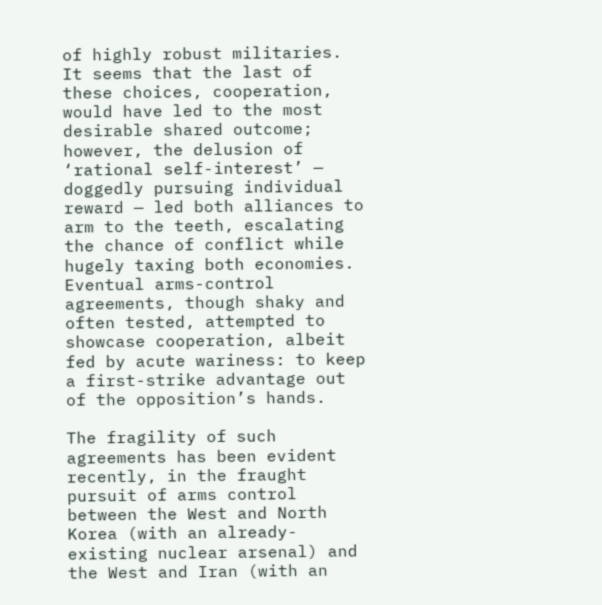of highly robust militaries.
It seems that the last of these choices, cooperation, would have led to the most desirable shared outcome; however, the delusion of ‘rational self-interest’ — doggedly pursuing individual reward — led both alliances to arm to the teeth, escalating the chance of conflict while hugely taxing both economies. Eventual arms-control agreements, though shaky and often tested, attempted to showcase cooperation, albeit fed by acute wariness: to keep a first-strike advantage out of the opposition’s hands.

The fragility of such agreements has been evident recently, in the fraught pursuit of arms control between the West and North Korea (with an already-existing nuclear arsenal) and the West and Iran (with an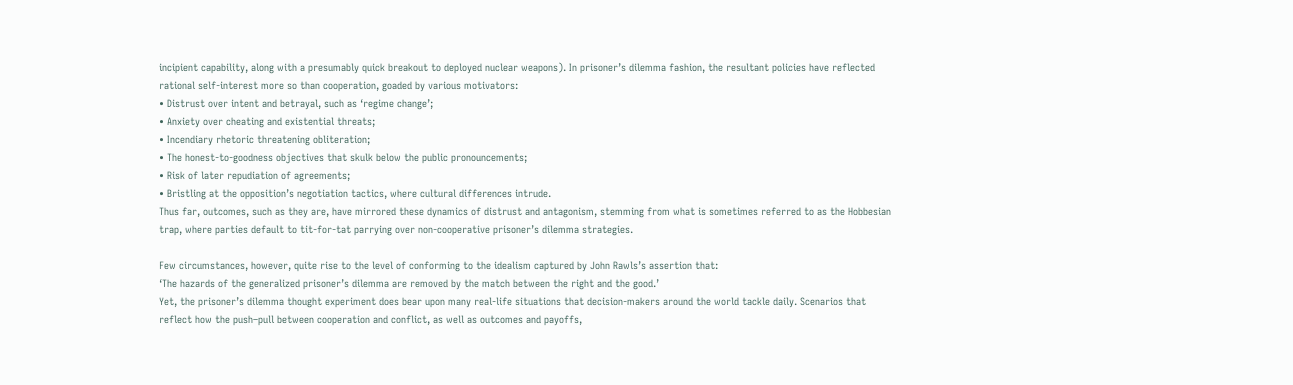incipient capability, along with a presumably quick breakout to deployed nuclear weapons). In prisoner’s dilemma fashion, the resultant policies have reflected rational self-interest more so than cooperation, goaded by various motivators:
• Distrust over intent and betrayal, such as ‘regime change’;
• Anxiety over cheating and existential threats;
• Incendiary rhetoric threatening obliteration;
• The honest-to-goodness objectives that skulk below the public pronouncements;
• Risk of later repudiation of agreements;
• Bristling at the opposition’s negotiation tactics, where cultural differences intrude.
Thus far, outcomes, such as they are, have mirrored these dynamics of distrust and antagonism, stemming from what is sometimes referred to as the Hobbesian trap, where parties default to tit-for-tat parrying over non-cooperative prisoner’s dilemma strategies.

Few circumstances, however, quite rise to the level of conforming to the idealism captured by John Rawls’s assertion that:
‘The hazards of the generalized prisoner’s dilemma are removed by the match between the right and the good.’
Yet, the prisoner’s dilemma thought experiment does bear upon many real-life situations that decision-makers around the world tackle daily. Scenarios that reflect how the push–pull between cooperation and conflict, as well as outcomes and payoffs,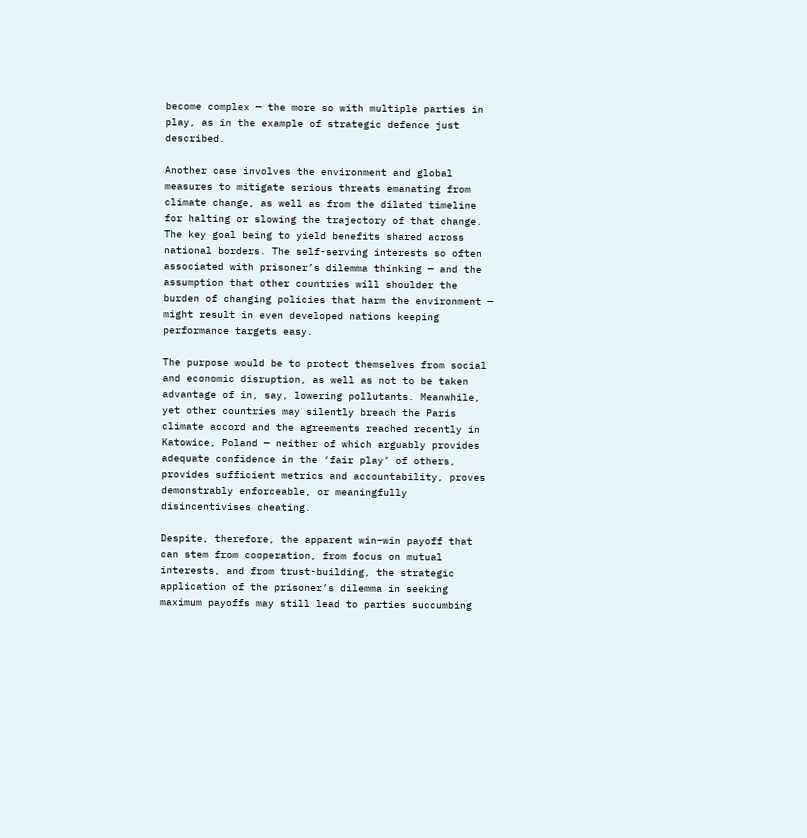become complex — the more so with multiple parties in play, as in the example of strategic defence just described.

Another case involves the environment and global measures to mitigate serious threats emanating from climate change, as well as from the dilated timeline for halting or slowing the trajectory of that change. The key goal being to yield benefits shared across national borders. The self-serving interests so often associated with prisoner’s dilemma thinking — and the assumption that other countries will shoulder the burden of changing policies that harm the environment — might result in even developed nations keeping performance targets easy.

The purpose would be to protect themselves from social and economic disruption, as well as not to be taken advantage of in, say, lowering pollutants. Meanwhile, yet other countries may silently breach the Paris climate accord and the agreements reached recently in Katowice, Poland — neither of which arguably provides adequate confidence in the ‘fair play’ of others, provides sufficient metrics and accountability, proves demonstrably enforceable, or meaningfully disincentivises cheating.

Despite, therefore, the apparent win–win payoff that can stem from cooperation, from focus on mutual interests, and from trust-building, the strategic application of the prisoner’s dilemma in seeking maximum payoffs may still lead to parties succumbing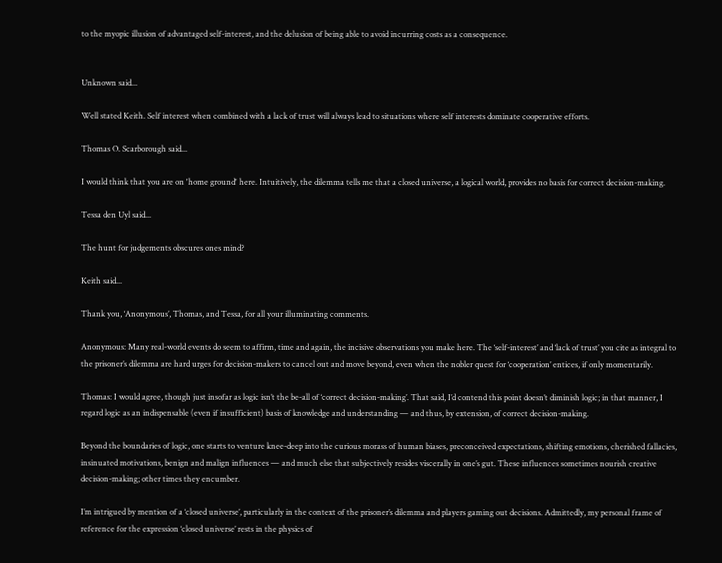to the myopic illusion of advantaged self-interest, and the delusion of being able to avoid incurring costs as a consequence.


Unknown said...

Well stated Keith. Self interest when combined with a lack of trust will always lead to situations where self interests dominate cooperative efforts.

Thomas O. Scarborough said...

I would think that you are on 'home ground' here. Intuitively, the dilemma tells me that a closed universe, a logical world, provides no basis for correct decision-making.

Tessa den Uyl said...

The hunt for judgements obscures ones mind?

Keith said...

Thank you, ‘Anonymous’, Thomas, and Tessa, for all your illuminating comments.

Anonymous: Many real-world events do seem to affirm, time and again, the incisive observations you make here. The ‘self-interest’ and ‘lack of trust’ you cite as integral to the prisoner’s dilemma are hard urges for decision-makers to cancel out and move beyond, even when the nobler quest for ‘cooperation’ entices, if only momentarily.

Thomas: I would agree, though just insofar as logic isn’t the be-all of ‘correct decision-making’. That said, I’d contend this point doesn’t diminish logic; in that manner, I regard logic as an indispensable (even if insufficient) basis of knowledge and understanding — and thus, by extension, of correct decision-making.

Beyond the boundaries of logic, one starts to venture knee-deep into the curious morass of human biases, preconceived expectations, shifting emotions, cherished fallacies, insinuated motivations, benign and malign influences — and much else that subjectively resides viscerally in one’s gut. These influences sometimes nourish creative decision-making; other times they encumber.

I’m intrigued by mention of a ‘closed universe’, particularly in the context of the prisoner’s dilemma and players gaming out decisions. Admittedly, my personal frame of reference for the expression ‘closed universe’ rests in the physics of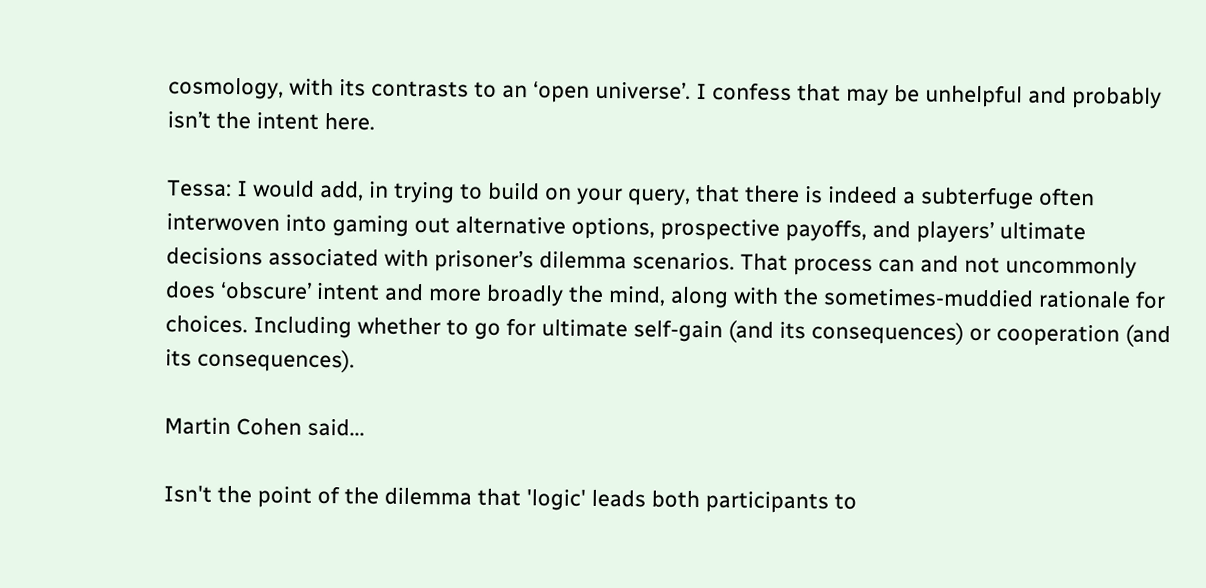cosmology, with its contrasts to an ‘open universe’. I confess that may be unhelpful and probably isn’t the intent here.

Tessa: I would add, in trying to build on your query, that there is indeed a subterfuge often interwoven into gaming out alternative options, prospective payoffs, and players’ ultimate decisions associated with prisoner’s dilemma scenarios. That process can and not uncommonly does ‘obscure’ intent and more broadly the mind, along with the sometimes-muddied rationale for choices. Including whether to go for ultimate self-gain (and its consequences) or cooperation (and its consequences).

Martin Cohen said...

Isn't the point of the dilemma that 'logic' leads both participants to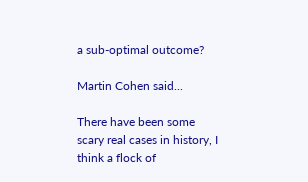a sub-optimal outcome?

Martin Cohen said...

There have been some scary real cases in history, I think a flock of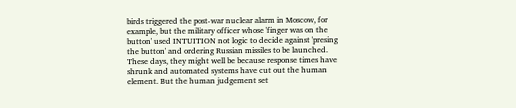birds triggered the post-war nuclear alarm in Moscow, for example, but the military officer whose 'finger was on the button' used INTUITION not logic to decide against 'presing the button' and ordering Russian missiles to be launched. These days, they might well be because response times have shrunk and automated systems have cut out the human element. But the human judgement set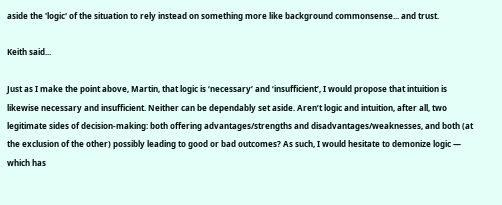aside the 'logic' of the situation to rely instead on something more like background commonsense... and trust.

Keith said...

Just as I make the point above, Martin, that logic is ‘necessary’ and ‘insufficient’, I would propose that intuition is likewise necessary and insufficient. Neither can be dependably set aside. Aren’t logic and intuition, after all, two legitimate sides of decision-making: both offering advantages/strengths and disadvantages/weaknesses, and both (at the exclusion of the other) possibly leading to good or bad outcomes? As such, I would hesitate to demonize logic — which has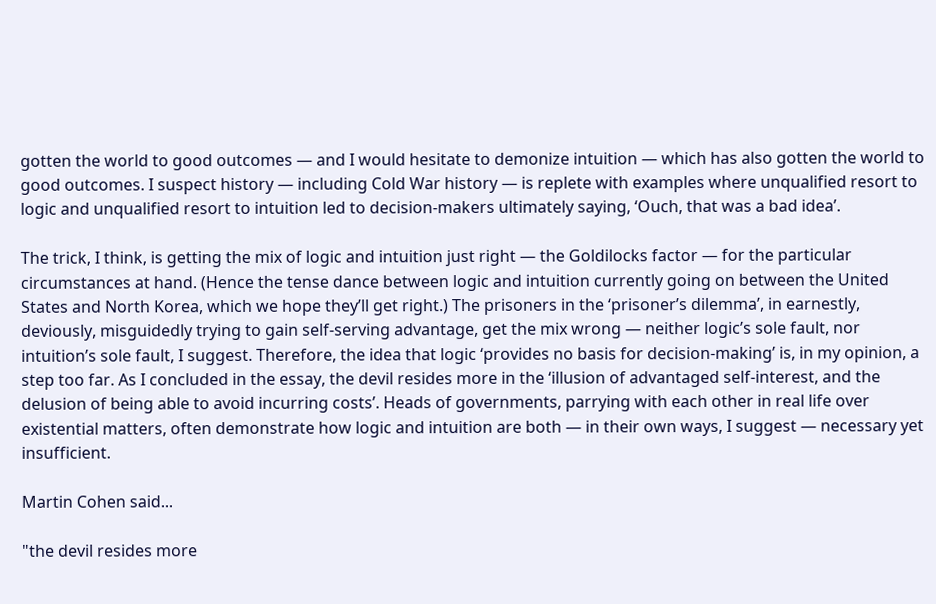gotten the world to good outcomes — and I would hesitate to demonize intuition — which has also gotten the world to good outcomes. I suspect history — including Cold War history — is replete with examples where unqualified resort to logic and unqualified resort to intuition led to decision-makers ultimately saying, ‘Ouch, that was a bad idea’.

The trick, I think, is getting the mix of logic and intuition just right — the Goldilocks factor — for the particular circumstances at hand. (Hence the tense dance between logic and intuition currently going on between the United States and North Korea, which we hope they’ll get right.) The prisoners in the ‘prisoner’s dilemma’, in earnestly, deviously, misguidedly trying to gain self-serving advantage, get the mix wrong — neither logic’s sole fault, nor intuition’s sole fault, I suggest. Therefore, the idea that logic ‘provides no basis for decision-making’ is, in my opinion, a step too far. As I concluded in the essay, the devil resides more in the ‘illusion of advantaged self-interest, and the delusion of being able to avoid incurring costs’. Heads of governments, parrying with each other in real life over existential matters, often demonstrate how logic and intuition are both — in their own ways, I suggest — necessary yet insufficient.

Martin Cohen said...

"the devil resides more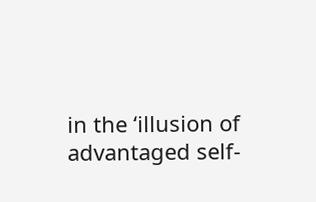in the ‘illusion of advantaged self-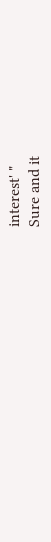interest' "
Sure and it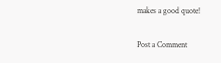makes a good quote!

Post a Comment